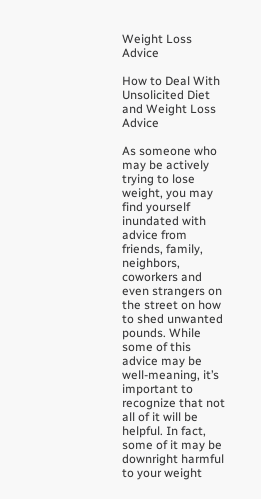Weight Loss Advice

How to Deal With Unsolicited Diet and Weight Loss Advice

As someone who may be actively trying to lose weight, you may find yourself inundated with advice from friends, family, neighbors, coworkers and even strangers on the street on how to shed unwanted pounds. While some of this advice may be well-meaning, it’s important to recognize that not all of it will be helpful. In fact, some of it may be downright harmful to your weight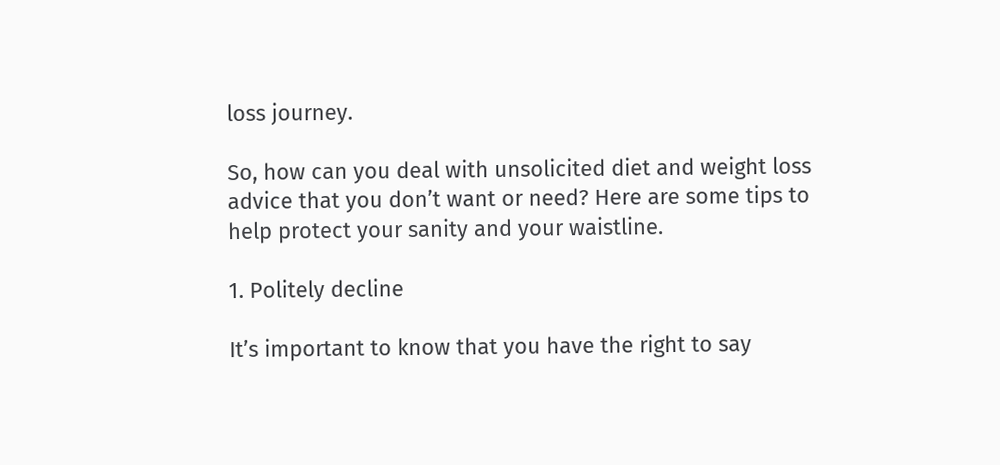loss journey.

So, how can you deal with unsolicited diet and weight loss advice that you don’t want or need? Here are some tips to help protect your sanity and your waistline.

1. Politely decline

It’s important to know that you have the right to say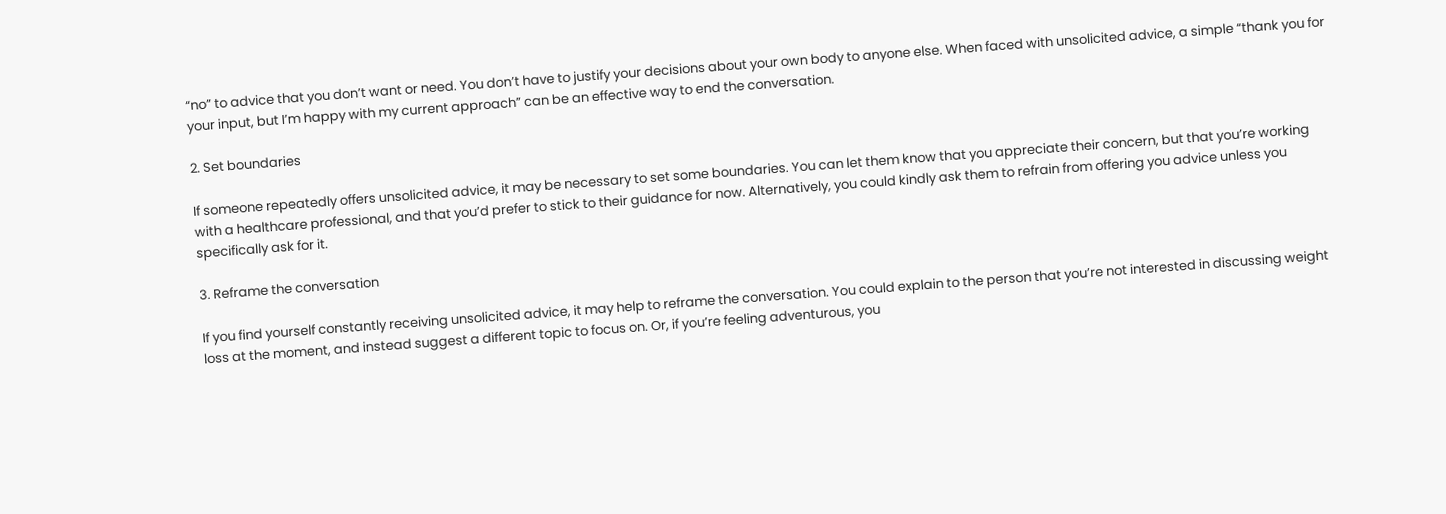“no” to advice that you don’t want or need. You don’t have to justify your decisions about your own body to anyone else. When faced with unsolicited advice, a simple “thank you for your input, but I’m happy with my current approach” can be an effective way to end the conversation.

2. Set boundaries

If someone repeatedly offers unsolicited advice, it may be necessary to set some boundaries. You can let them know that you appreciate their concern, but that you’re working with a healthcare professional, and that you’d prefer to stick to their guidance for now. Alternatively, you could kindly ask them to refrain from offering you advice unless you specifically ask for it.

3. Reframe the conversation

If you find yourself constantly receiving unsolicited advice, it may help to reframe the conversation. You could explain to the person that you’re not interested in discussing weight loss at the moment, and instead suggest a different topic to focus on. Or, if you’re feeling adventurous, you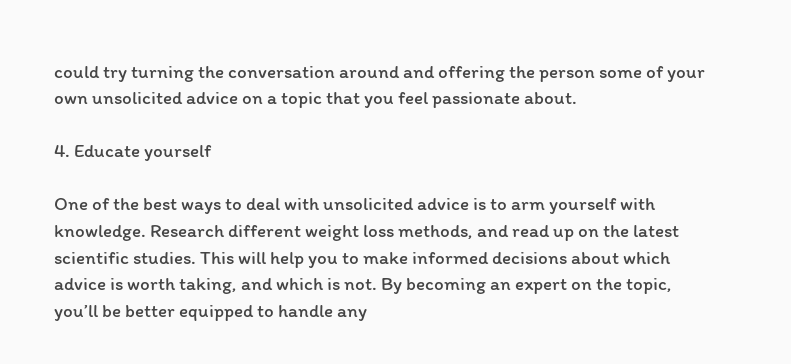could try turning the conversation around and offering the person some of your own unsolicited advice on a topic that you feel passionate about.

4. Educate yourself

One of the best ways to deal with unsolicited advice is to arm yourself with knowledge. Research different weight loss methods, and read up on the latest scientific studies. This will help you to make informed decisions about which advice is worth taking, and which is not. By becoming an expert on the topic, you’ll be better equipped to handle any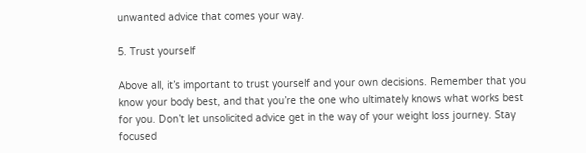unwanted advice that comes your way.

5. Trust yourself

Above all, it’s important to trust yourself and your own decisions. Remember that you know your body best, and that you’re the one who ultimately knows what works best for you. Don’t let unsolicited advice get in the way of your weight loss journey. Stay focused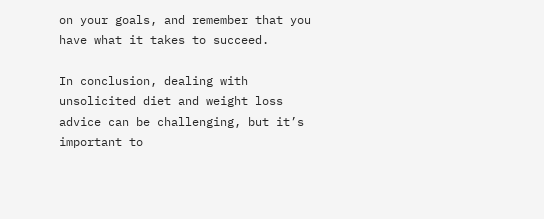on your goals, and remember that you have what it takes to succeed.

In conclusion, dealing with unsolicited diet and weight loss advice can be challenging, but it’s important to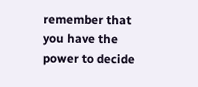remember that you have the power to decide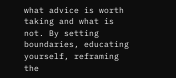what advice is worth taking and what is not. By setting boundaries, educating yourself, reframing the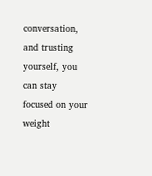conversation, and trusting yourself, you can stay focused on your weight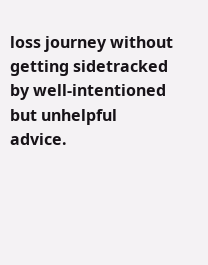loss journey without getting sidetracked by well-intentioned but unhelpful advice.